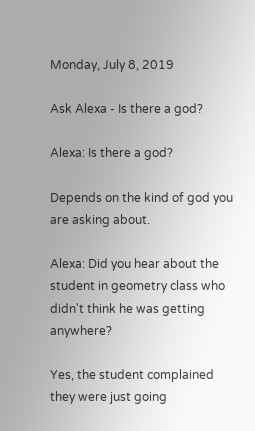Monday, July 8, 2019

Ask Alexa - Is there a god?

Alexa: Is there a god?

Depends on the kind of god you are asking about.

Alexa: Did you hear about the student in geometry class who didn't think he was getting anywhere?

Yes, the student complained they were just going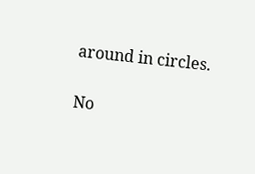around in circles.

No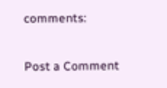comments:

Post a Comment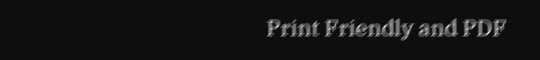Print Friendly and PDF